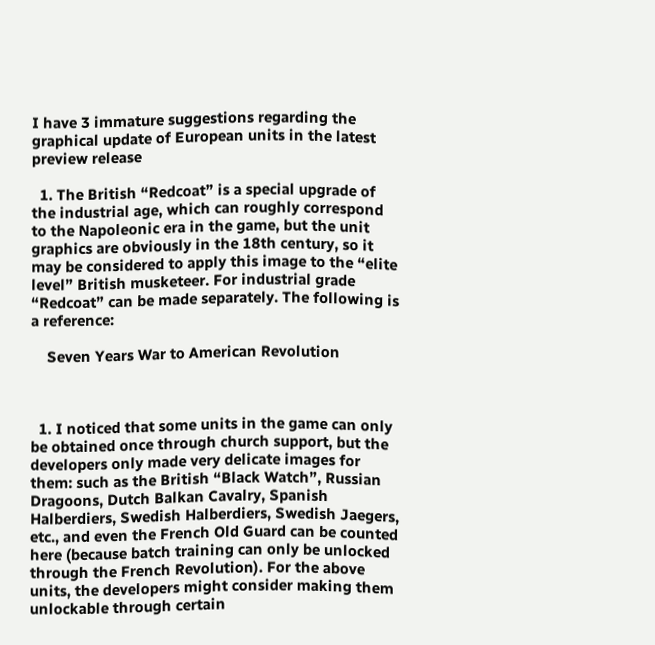I have 3 immature suggestions regarding the graphical update of European units in the latest preview release

  1. The British “Redcoat” is a special upgrade of the industrial age, which can roughly correspond to the Napoleonic era in the game, but the unit graphics are obviously in the 18th century, so it may be considered to apply this image to the “elite level” British musketeer. For industrial grade “Redcoat” can be made separately. The following is a reference:

    Seven Years War to American Revolution



  1. I noticed that some units in the game can only be obtained once through church support, but the developers only made very delicate images for them: such as the British “Black Watch”, Russian Dragoons, Dutch Balkan Cavalry, Spanish Halberdiers, Swedish Halberdiers, Swedish Jaegers, etc., and even the French Old Guard can be counted here (because batch training can only be unlocked through the French Revolution). For the above units, the developers might consider making them unlockable through certain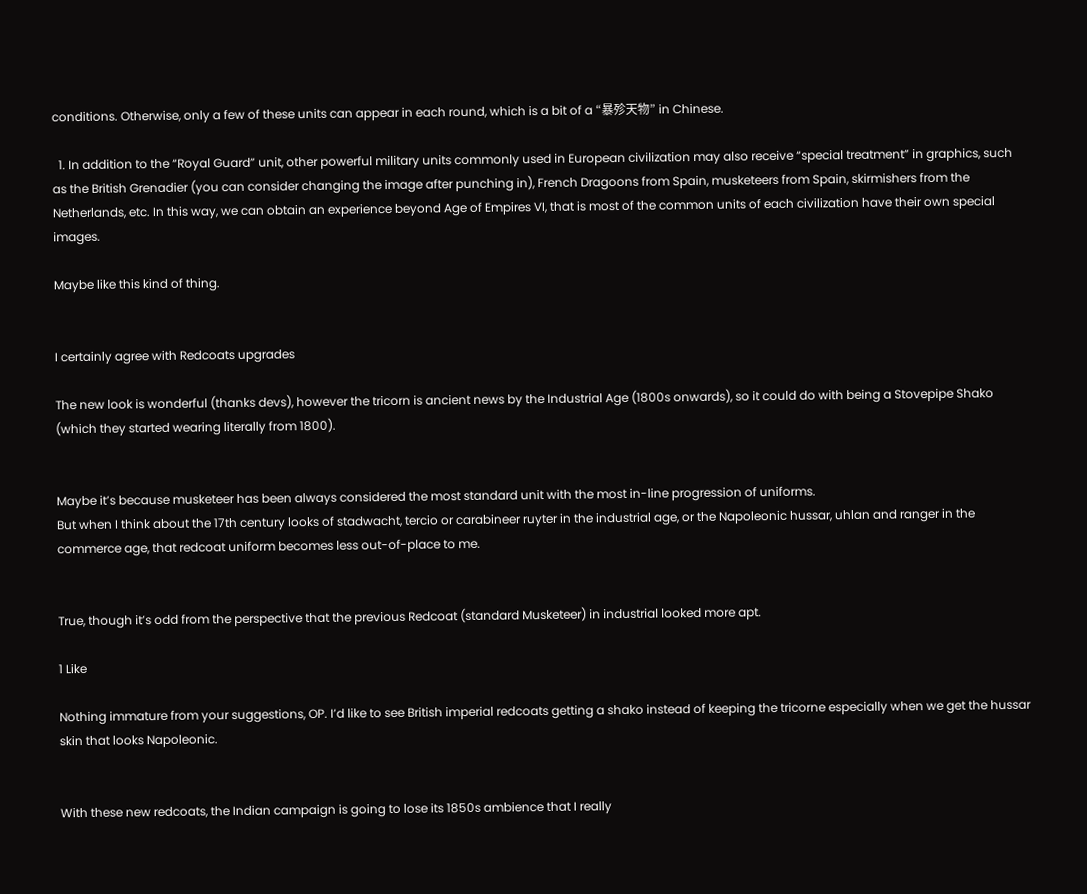conditions. Otherwise, only a few of these units can appear in each round, which is a bit of a “暴殄天物” in Chinese.

  1. In addition to the “Royal Guard” unit, other powerful military units commonly used in European civilization may also receive “special treatment” in graphics, such as the British Grenadier (you can consider changing the image after punching in), French Dragoons from Spain, musketeers from Spain, skirmishers from the Netherlands, etc. In this way, we can obtain an experience beyond Age of Empires VI, that is most of the common units of each civilization have their own special images.

Maybe like this kind of thing.


I certainly agree with Redcoats upgrades

The new look is wonderful (thanks devs), however the tricorn is ancient news by the Industrial Age (1800s onwards), so it could do with being a Stovepipe Shako (which they started wearing literally from 1800).


Maybe it’s because musketeer has been always considered the most standard unit with the most in-line progression of uniforms.
But when I think about the 17th century looks of stadwacht, tercio or carabineer ruyter in the industrial age, or the Napoleonic hussar, uhlan and ranger in the commerce age, that redcoat uniform becomes less out-of-place to me.


True, though it’s odd from the perspective that the previous Redcoat (standard Musketeer) in industrial looked more apt.

1 Like

Nothing immature from your suggestions, OP. I’d like to see British imperial redcoats getting a shako instead of keeping the tricorne especially when we get the hussar skin that looks Napoleonic.


With these new redcoats, the Indian campaign is going to lose its 1850s ambience that I really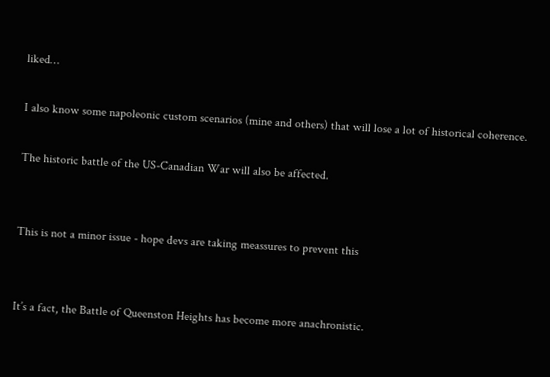liked…

I also know some napoleonic custom scenarios (mine and others) that will lose a lot of historical coherence.

The historic battle of the US-Canadian War will also be affected.


This is not a minor issue - hope devs are taking meassures to prevent this


It’s a fact, the Battle of Queenston Heights has become more anachronistic.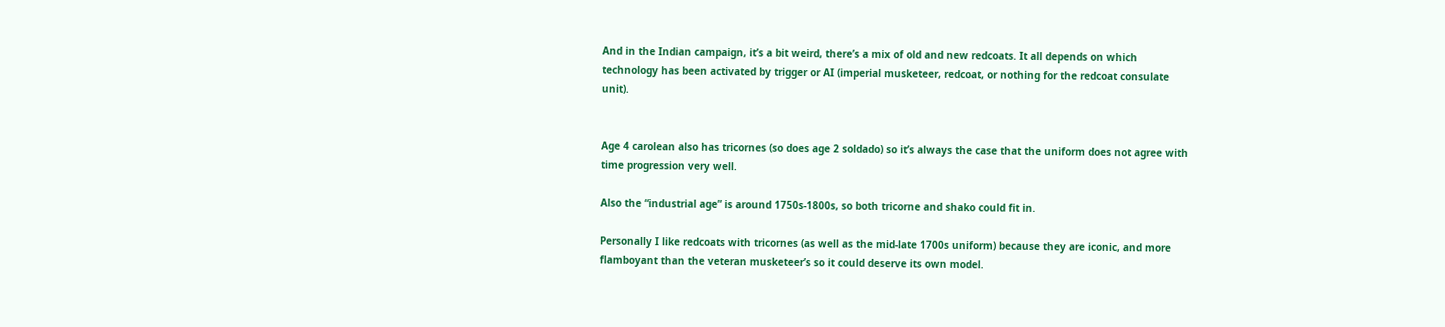And in the Indian campaign, it’s a bit weird, there’s a mix of old and new redcoats. It all depends on which technology has been activated by trigger or AI (imperial musketeer, redcoat, or nothing for the redcoat consulate unit).


Age 4 carolean also has tricornes (so does age 2 soldado) so it’s always the case that the uniform does not agree with time progression very well.

Also the “industrial age” is around 1750s-1800s, so both tricorne and shako could fit in.

Personally I like redcoats with tricornes (as well as the mid-late 1700s uniform) because they are iconic, and more flamboyant than the veteran musketeer’s so it could deserve its own model.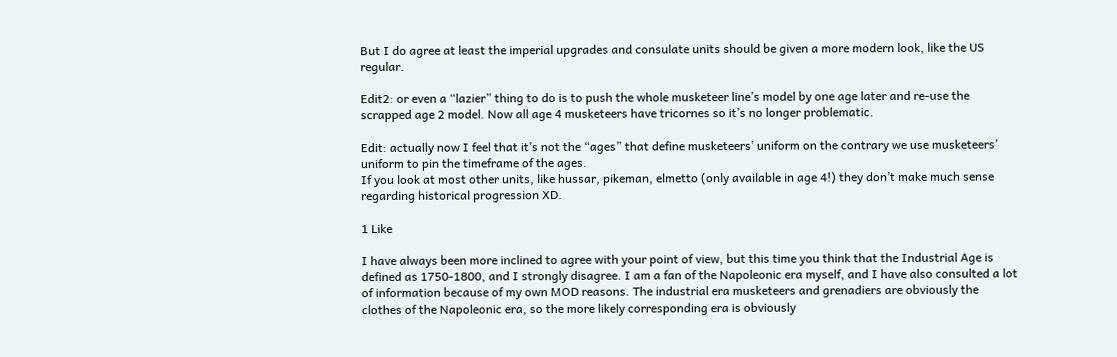But I do agree at least the imperial upgrades and consulate units should be given a more modern look, like the US regular.

Edit2: or even a “lazier” thing to do is to push the whole musketeer line’s model by one age later and re-use the scrapped age 2 model. Now all age 4 musketeers have tricornes so it’s no longer problematic.

Edit: actually now I feel that it’s not the “ages” that define musketeers’ uniform on the contrary we use musketeers’ uniform to pin the timeframe of the ages.
If you look at most other units, like hussar, pikeman, elmetto (only available in age 4!) they don’t make much sense regarding historical progression XD.

1 Like

I have always been more inclined to agree with your point of view, but this time you think that the Industrial Age is defined as 1750-1800, and I strongly disagree. I am a fan of the Napoleonic era myself, and I have also consulted a lot of information because of my own MOD reasons. The industrial era musketeers and grenadiers are obviously the clothes of the Napoleonic era, so the more likely corresponding era is obviously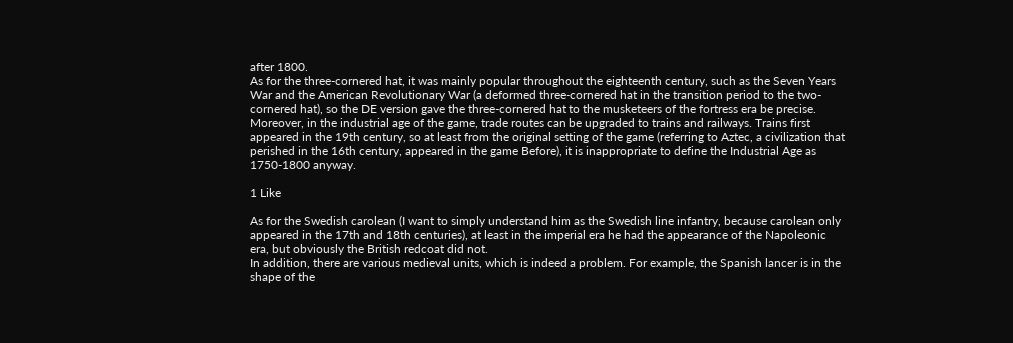after 1800.
As for the three-cornered hat, it was mainly popular throughout the eighteenth century, such as the Seven Years War and the American Revolutionary War (a deformed three-cornered hat in the transition period to the two-cornered hat), so the DE version gave the three-cornered hat to the musketeers of the fortress era be precise.
Moreover, in the industrial age of the game, trade routes can be upgraded to trains and railways. Trains first appeared in the 19th century, so at least from the original setting of the game (referring to Aztec, a civilization that perished in the 16th century, appeared in the game Before), it is inappropriate to define the Industrial Age as 1750-1800 anyway.

1 Like

As for the Swedish carolean (I want to simply understand him as the Swedish line infantry, because carolean only appeared in the 17th and 18th centuries), at least in the imperial era he had the appearance of the Napoleonic era, but obviously the British redcoat did not.
In addition, there are various medieval units, which is indeed a problem. For example, the Spanish lancer is in the shape of the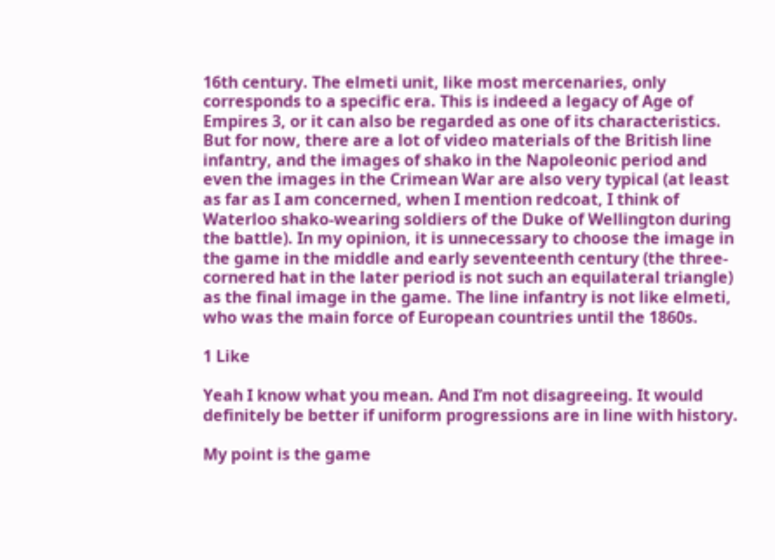16th century. The elmeti unit, like most mercenaries, only corresponds to a specific era. This is indeed a legacy of Age of Empires 3, or it can also be regarded as one of its characteristics.
But for now, there are a lot of video materials of the British line infantry, and the images of shako in the Napoleonic period and even the images in the Crimean War are also very typical (at least as far as I am concerned, when I mention redcoat, I think of Waterloo shako-wearing soldiers of the Duke of Wellington during the battle). In my opinion, it is unnecessary to choose the image in the game in the middle and early seventeenth century (the three-cornered hat in the later period is not such an equilateral triangle) as the final image in the game. The line infantry is not like elmeti, who was the main force of European countries until the 1860s.

1 Like

Yeah I know what you mean. And I’m not disagreeing. It would definitely be better if uniform progressions are in line with history.

My point is the game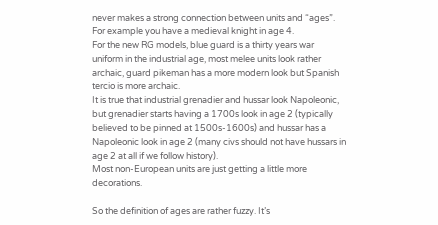never makes a strong connection between units and “ages”. For example you have a medieval knight in age 4.
For the new RG models, blue guard is a thirty years war uniform in the industrial age, most melee units look rather archaic, guard pikeman has a more modern look but Spanish tercio is more archaic.
It is true that industrial grenadier and hussar look Napoleonic, but grenadier starts having a 1700s look in age 2 (typically believed to be pinned at 1500s-1600s) and hussar has a Napoleonic look in age 2 (many civs should not have hussars in age 2 at all if we follow history).
Most non-European units are just getting a little more decorations.

So the definition of ages are rather fuzzy. It’s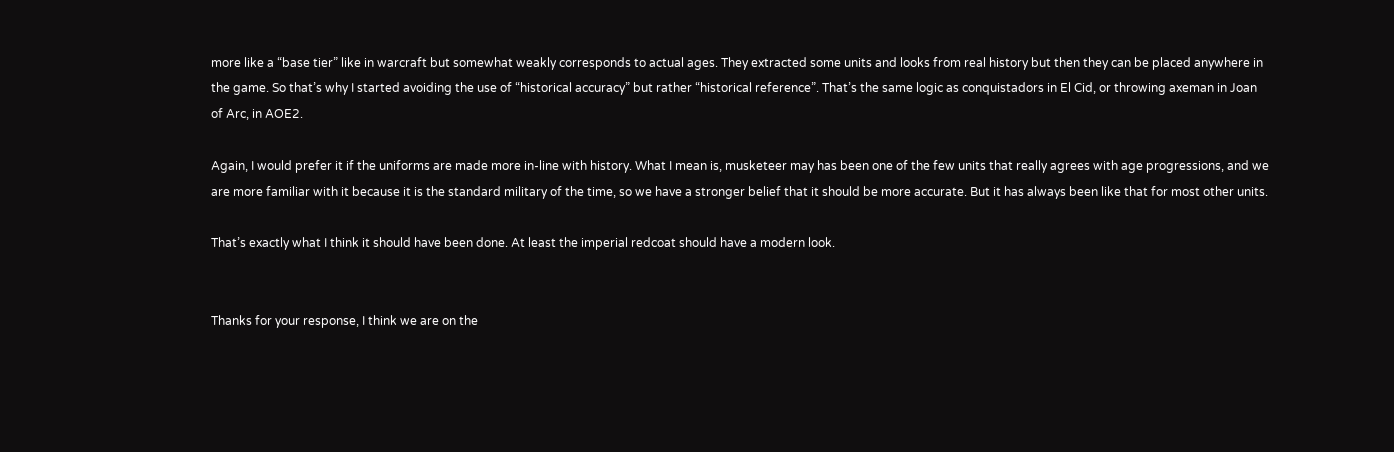more like a “base tier” like in warcraft but somewhat weakly corresponds to actual ages. They extracted some units and looks from real history but then they can be placed anywhere in the game. So that’s why I started avoiding the use of “historical accuracy” but rather “historical reference”. That’s the same logic as conquistadors in El Cid, or throwing axeman in Joan of Arc, in AOE2.

Again, I would prefer it if the uniforms are made more in-line with history. What I mean is, musketeer may has been one of the few units that really agrees with age progressions, and we are more familiar with it because it is the standard military of the time, so we have a stronger belief that it should be more accurate. But it has always been like that for most other units.

That’s exactly what I think it should have been done. At least the imperial redcoat should have a modern look.


Thanks for your response, I think we are on the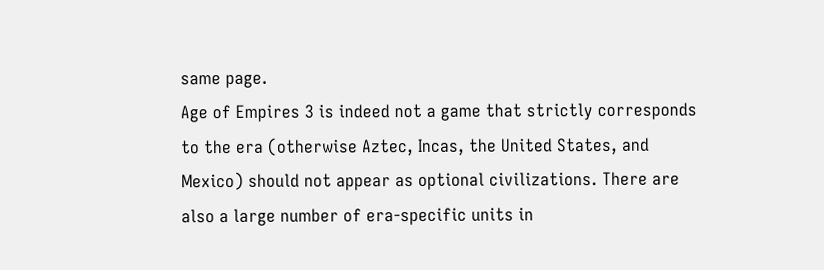same page.
Age of Empires 3 is indeed not a game that strictly corresponds to the era (otherwise Aztec, Incas, the United States, and Mexico) should not appear as optional civilizations. There are also a large number of era-specific units in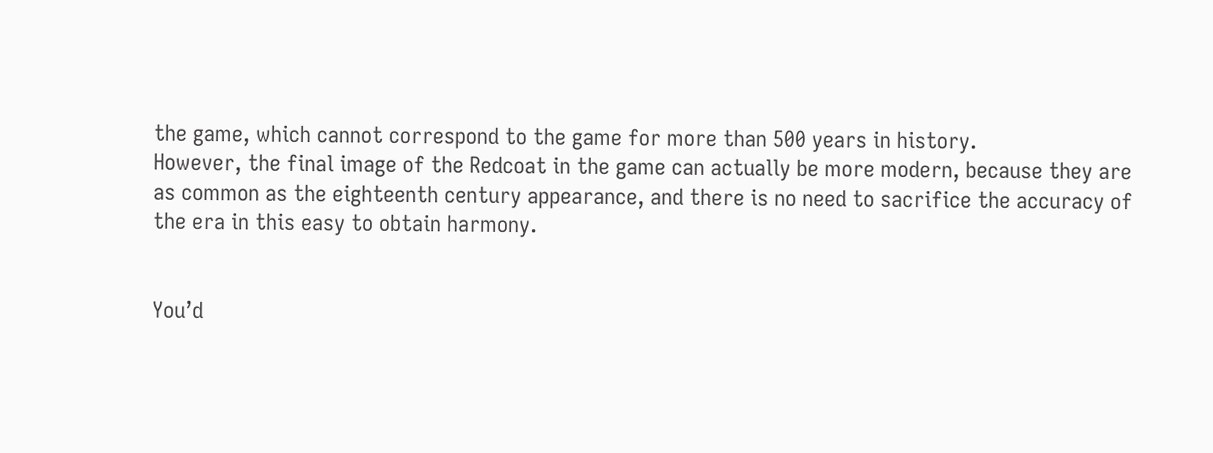the game, which cannot correspond to the game for more than 500 years in history.
However, the final image of the Redcoat in the game can actually be more modern, because they are as common as the eighteenth century appearance, and there is no need to sacrifice the accuracy of the era in this easy to obtain harmony.


You’d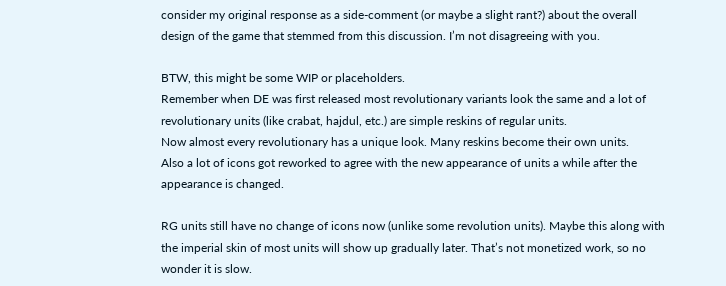consider my original response as a side-comment (or maybe a slight rant?) about the overall design of the game that stemmed from this discussion. I’m not disagreeing with you.

BTW, this might be some WIP or placeholders.
Remember when DE was first released most revolutionary variants look the same and a lot of revolutionary units (like crabat, hajdul, etc.) are simple reskins of regular units.
Now almost every revolutionary has a unique look. Many reskins become their own units.
Also a lot of icons got reworked to agree with the new appearance of units a while after the appearance is changed.

RG units still have no change of icons now (unlike some revolution units). Maybe this along with the imperial skin of most units will show up gradually later. That’s not monetized work, so no wonder it is slow.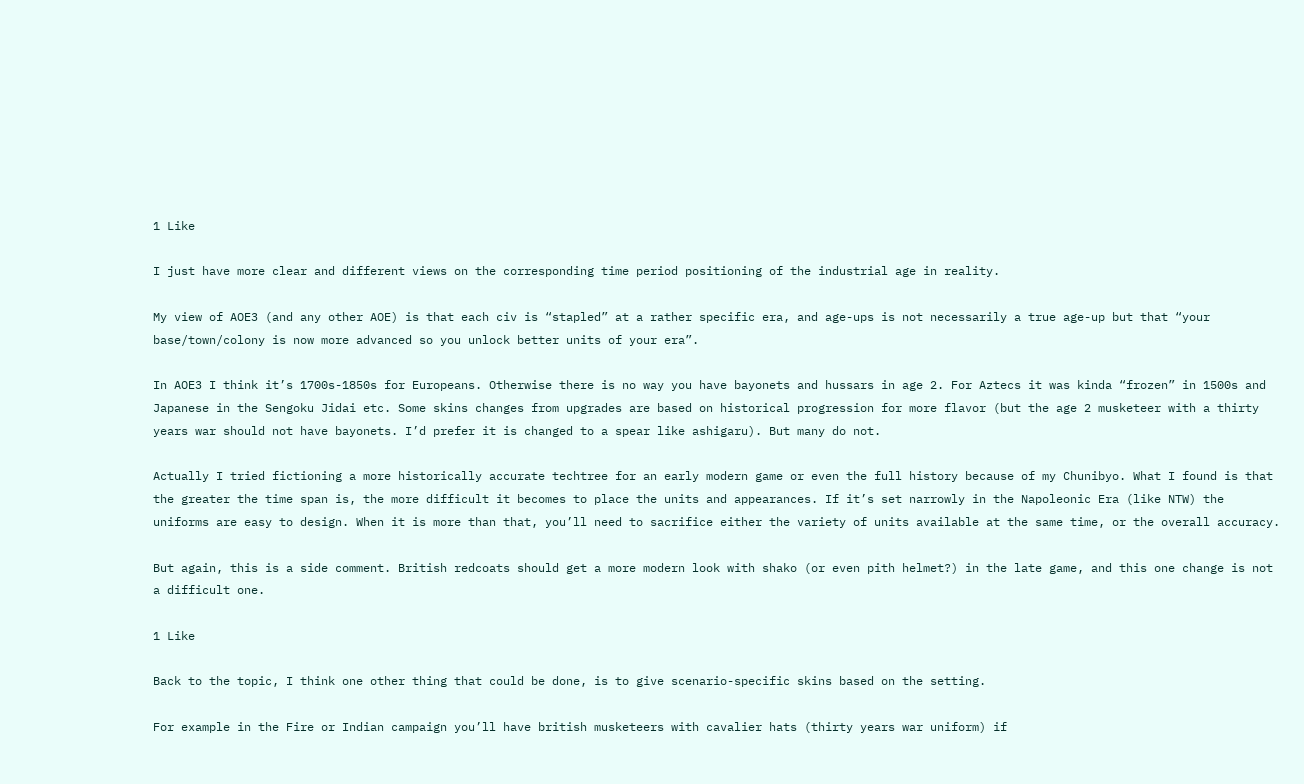1 Like

I just have more clear and different views on the corresponding time period positioning of the industrial age in reality.

My view of AOE3 (and any other AOE) is that each civ is “stapled” at a rather specific era, and age-ups is not necessarily a true age-up but that “your base/town/colony is now more advanced so you unlock better units of your era”.

In AOE3 I think it’s 1700s-1850s for Europeans. Otherwise there is no way you have bayonets and hussars in age 2. For Aztecs it was kinda “frozen” in 1500s and Japanese in the Sengoku Jidai etc. Some skins changes from upgrades are based on historical progression for more flavor (but the age 2 musketeer with a thirty years war should not have bayonets. I’d prefer it is changed to a spear like ashigaru). But many do not.

Actually I tried fictioning a more historically accurate techtree for an early modern game or even the full history because of my Chunibyo. What I found is that the greater the time span is, the more difficult it becomes to place the units and appearances. If it’s set narrowly in the Napoleonic Era (like NTW) the uniforms are easy to design. When it is more than that, you’ll need to sacrifice either the variety of units available at the same time, or the overall accuracy.

But again, this is a side comment. British redcoats should get a more modern look with shako (or even pith helmet?) in the late game, and this one change is not a difficult one.

1 Like

Back to the topic, I think one other thing that could be done, is to give scenario-specific skins based on the setting.

For example in the Fire or Indian campaign you’ll have british musketeers with cavalier hats (thirty years war uniform) if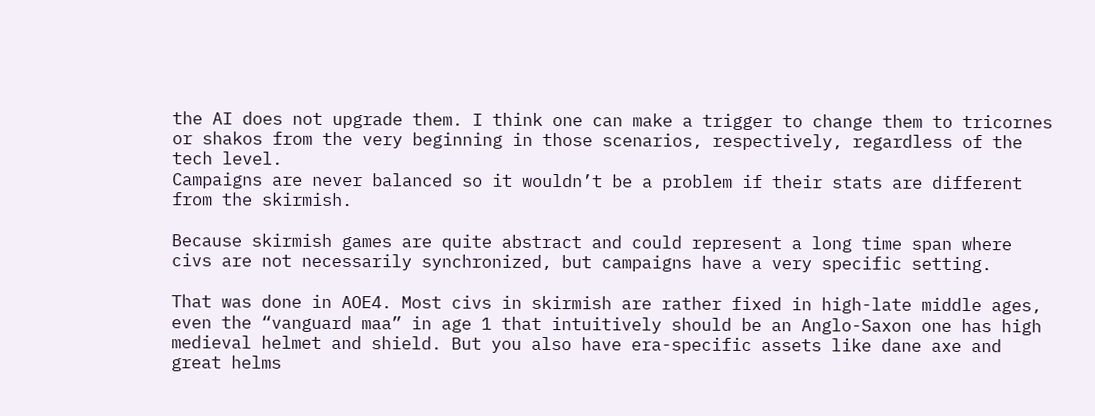the AI does not upgrade them. I think one can make a trigger to change them to tricornes or shakos from the very beginning in those scenarios, respectively, regardless of the tech level.
Campaigns are never balanced so it wouldn’t be a problem if their stats are different from the skirmish.

Because skirmish games are quite abstract and could represent a long time span where civs are not necessarily synchronized, but campaigns have a very specific setting.

That was done in AOE4. Most civs in skirmish are rather fixed in high-late middle ages, even the “vanguard maa” in age 1 that intuitively should be an Anglo-Saxon one has high medieval helmet and shield. But you also have era-specific assets like dane axe and great helms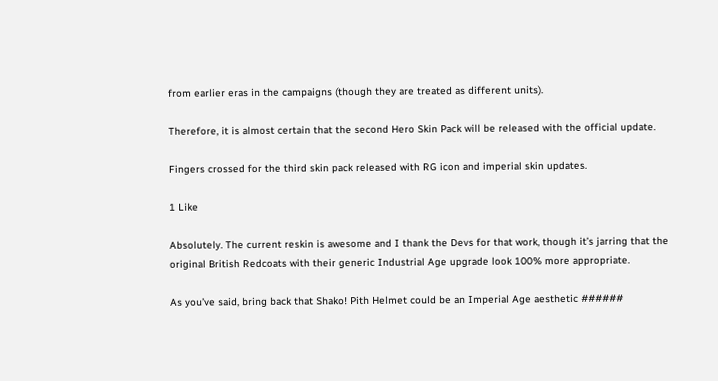from earlier eras in the campaigns (though they are treated as different units).

Therefore, it is almost certain that the second Hero Skin Pack will be released with the official update.

Fingers crossed for the third skin pack released with RG icon and imperial skin updates.

1 Like

Absolutely. The current reskin is awesome and I thank the Devs for that work, though it’s jarring that the original British Redcoats with their generic Industrial Age upgrade look 100% more appropriate.

As you’ve said, bring back that Shako! Pith Helmet could be an Imperial Age aesthetic ######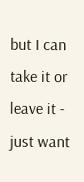but I can take it or leave it - just want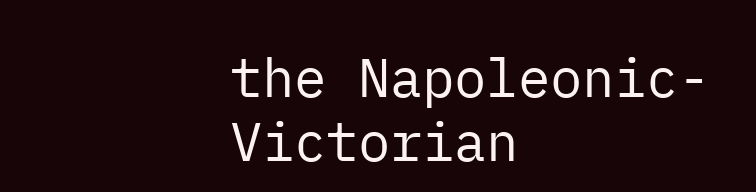the Napoleonic-Victorian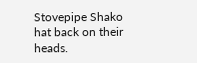Stovepipe Shako hat back on their heads.